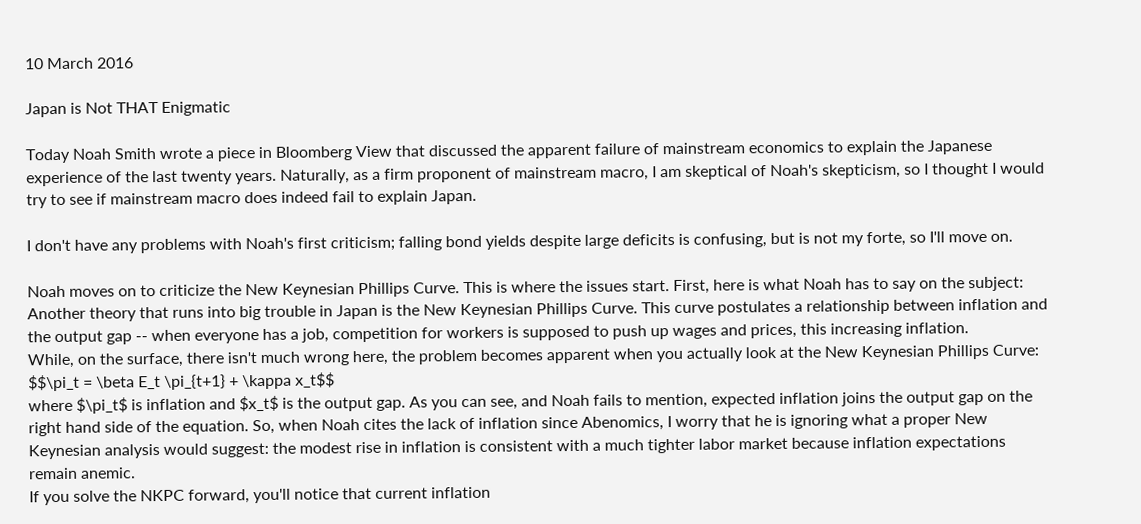10 March 2016

Japan is Not THAT Enigmatic

Today Noah Smith wrote a piece in Bloomberg View that discussed the apparent failure of mainstream economics to explain the Japanese experience of the last twenty years. Naturally, as a firm proponent of mainstream macro, I am skeptical of Noah's skepticism, so I thought I would try to see if mainstream macro does indeed fail to explain Japan.

I don't have any problems with Noah's first criticism; falling bond yields despite large deficits is confusing, but is not my forte, so I'll move on.

Noah moves on to criticize the New Keynesian Phillips Curve. This is where the issues start. First, here is what Noah has to say on the subject:
Another theory that runs into big trouble in Japan is the New Keynesian Phillips Curve. This curve postulates a relationship between inflation and the output gap -- when everyone has a job, competition for workers is supposed to push up wages and prices, this increasing inflation.
While, on the surface, there isn't much wrong here, the problem becomes apparent when you actually look at the New Keynesian Phillips Curve:
$$\pi_t = \beta E_t \pi_{t+1} + \kappa x_t$$
where $\pi_t$ is inflation and $x_t$ is the output gap. As you can see, and Noah fails to mention, expected inflation joins the output gap on the right hand side of the equation. So, when Noah cites the lack of inflation since Abenomics, I worry that he is ignoring what a proper New Keynesian analysis would suggest: the modest rise in inflation is consistent with a much tighter labor market because inflation expectations remain anemic.
If you solve the NKPC forward, you'll notice that current inflation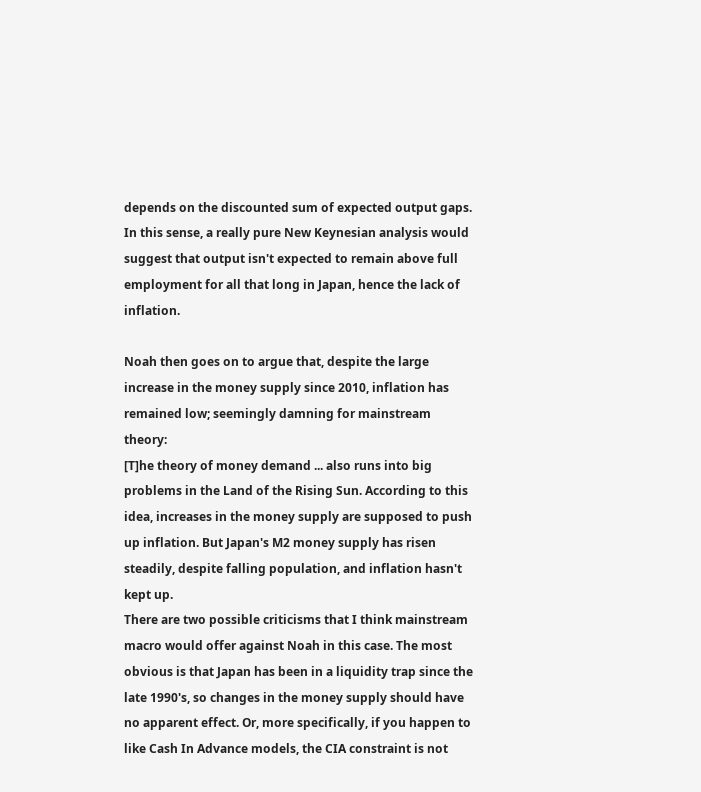depends on the discounted sum of expected output gaps. In this sense, a really pure New Keynesian analysis would suggest that output isn't expected to remain above full employment for all that long in Japan, hence the lack of inflation.

Noah then goes on to argue that, despite the large increase in the money supply since 2010, inflation has remained low; seemingly damning for mainstream theory:
[T]he theory of money demand ... also runs into big problems in the Land of the Rising Sun. According to this idea, increases in the money supply are supposed to push up inflation. But Japan's M2 money supply has risen steadily, despite falling population, and inflation hasn't kept up.
There are two possible criticisms that I think mainstream macro would offer against Noah in this case. The most obvious is that Japan has been in a liquidity trap since the late 1990's, so changes in the money supply should have no apparent effect. Or, more specifically, if you happen to like Cash In Advance models, the CIA constraint is not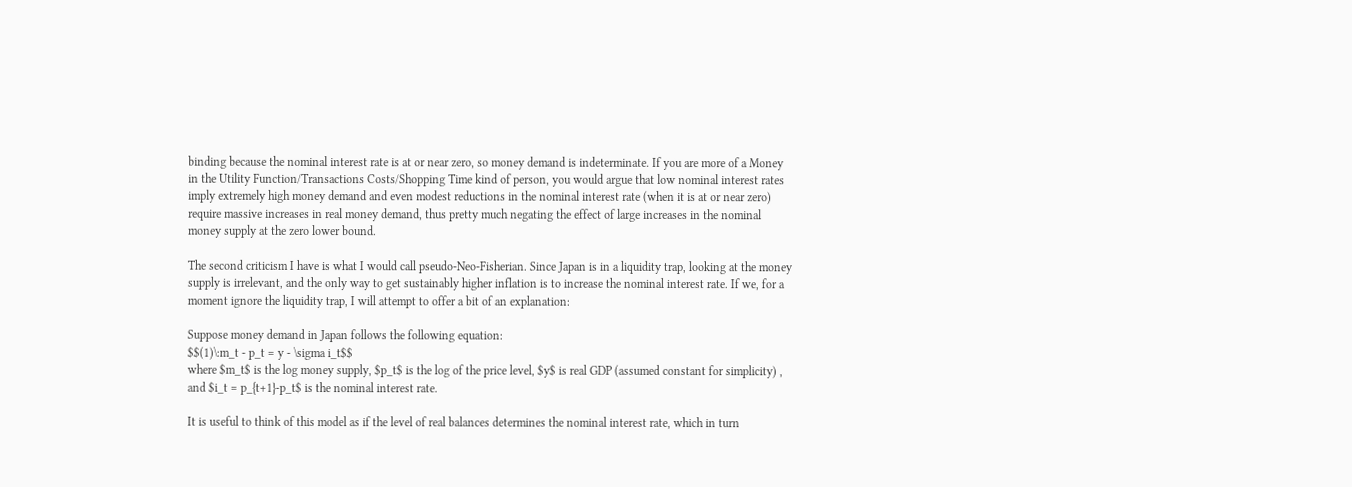binding because the nominal interest rate is at or near zero, so money demand is indeterminate. If you are more of a Money in the Utility Function/Transactions Costs/Shopping Time kind of person, you would argue that low nominal interest rates imply extremely high money demand and even modest reductions in the nominal interest rate (when it is at or near zero) require massive increases in real money demand, thus pretty much negating the effect of large increases in the nominal money supply at the zero lower bound.

The second criticism I have is what I would call pseudo-Neo-Fisherian. Since Japan is in a liquidity trap, looking at the money supply is irrelevant, and the only way to get sustainably higher inflation is to increase the nominal interest rate. If we, for a moment ignore the liquidity trap, I will attempt to offer a bit of an explanation:

Suppose money demand in Japan follows the following equation:
$$(1)\:m_t - p_t = y - \sigma i_t$$
where $m_t$ is the log money supply, $p_t$ is the log of the price level, $y$ is real GDP (assumed constant for simplicity) , and $i_t = p_{t+1}-p_t$ is the nominal interest rate.

It is useful to think of this model as if the level of real balances determines the nominal interest rate, which in turn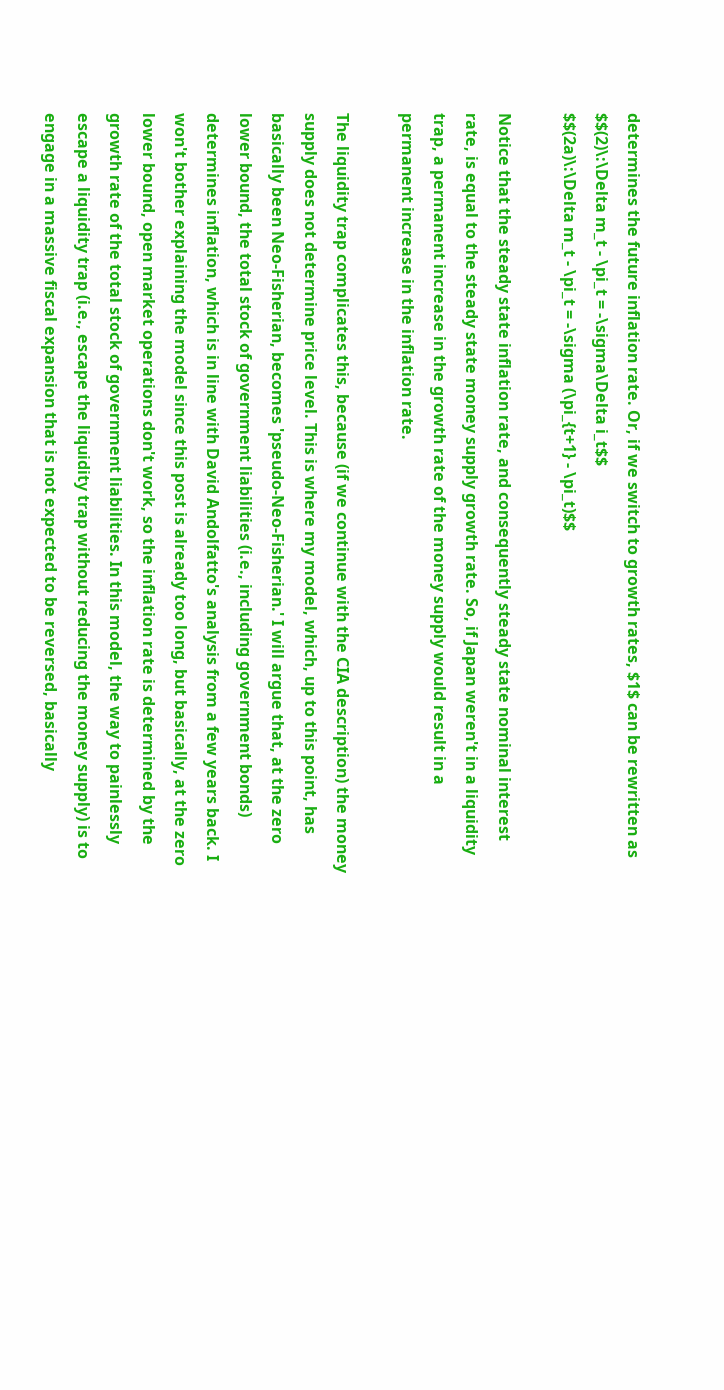determines the future inflation rate. Or, if we switch to growth rates, $1$ can be rewritten as
$$(2)\:\Delta m_t - \pi_t = -\sigma\Delta i_t$$
$$(2a)\:\Delta m_t - \pi_t = -\sigma (\pi_{t+1} - \pi_t)$$

Notice that the steady state inflation rate, and consequently steady state nominal interest rate, is equal to the steady state money supply growth rate. So, if Japan weren't in a liquidity trap, a permanent increase in the growth rate of the money supply would result in a permanent increase in the inflation rate.

The liquidity trap complicates this, because (if we continue with the CIA description) the money supply does not determine price level. This is where my model, which, up to this point, has basically been Neo-Fisherian, becomes 'pseudo-Neo-Fisherian.' I will argue that, at the zero lower bound, the total stock of government liabilities (i.e., including government bonds) determines inflation, which is in line with David Andolfatto's analysis from a few years back. I won't bother explaining the model since this post is already too long, but basically, at the zero lower bound, open market operations don't work, so the inflation rate is determined by the growth rate of the total stock of government liabilities. In this model, the way to painlessly escape a liquidity trap (i.e., escape the liquidity trap without reducing the money supply) is to engage in a massive fiscal expansion that is not expected to be reversed, basically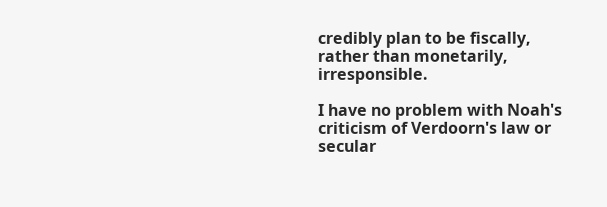credibly plan to be fiscally, rather than monetarily, irresponsible.

I have no problem with Noah's criticism of Verdoorn's law or secular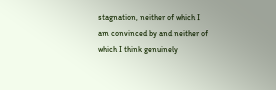stagnation, neither of which I am convinced by and neither of which I think genuinely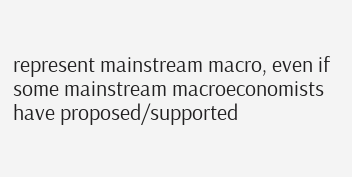represent mainstream macro, even if some mainstream macroeconomists have proposed/supported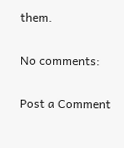them.

No comments:

Post a Comment